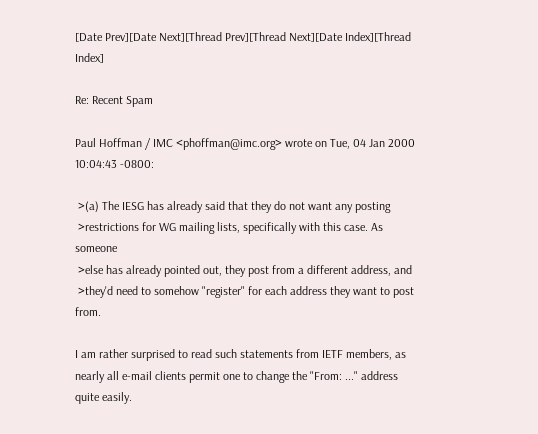[Date Prev][Date Next][Thread Prev][Thread Next][Date Index][Thread Index]

Re: Recent Spam

Paul Hoffman / IMC <phoffman@imc.org> wrote on Tue, 04 Jan 2000
10:04:43 -0800:

 >(a) The IESG has already said that they do not want any posting
 >restrictions for WG mailing lists, specifically with this case. As someone
 >else has already pointed out, they post from a different address, and
 >they'd need to somehow "register" for each address they want to post from.

I am rather surprised to read such statements from IETF members, as
nearly all e-mail clients permit one to change the "From: ..." address
quite easily.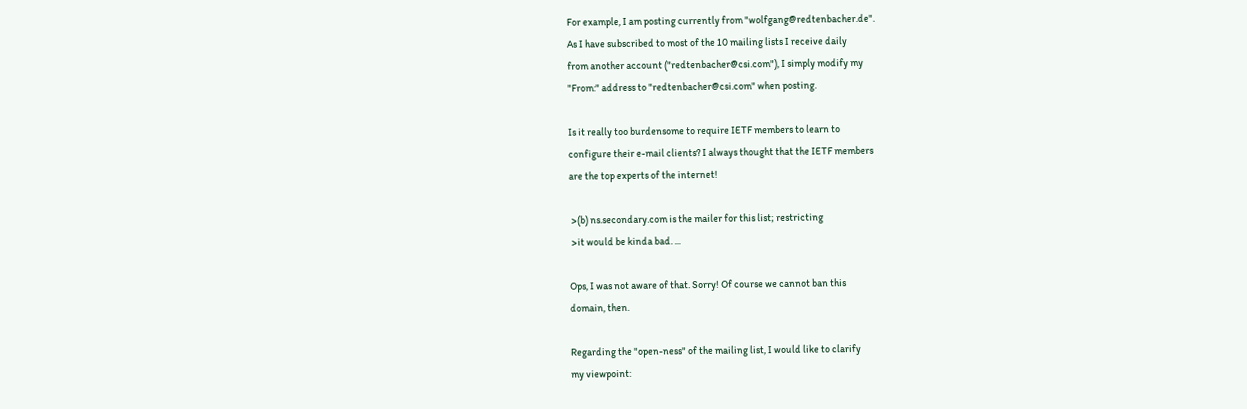For example, I am posting currently from "wolfgang@redtenbacher.de".
As I have subscribed to most of the 10 mailing lists I receive daily
from another account ("redtenbacher@csi.com"), I simply modify my
"From:" address to "redtenbacher@csi.com" when posting.

Is it really too burdensome to require IETF members to learn to
configure their e-mail clients? I always thought that the IETF members
are the top experts of the internet!

 >(b) ns.secondary.com is the mailer for this list; restricting
 >it would be kinda bad. ...

Ops, I was not aware of that. Sorry! Of course we cannot ban this
domain, then.

Regarding the "open-ness" of the mailing list, I would like to clarify
my viewpoint: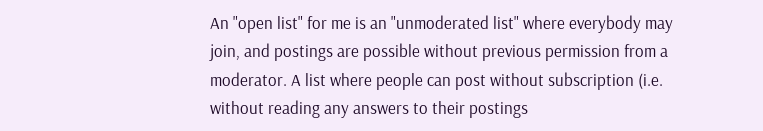An "open list" for me is an "unmoderated list" where everybody may
join, and postings are possible without previous permission from a
moderator. A list where people can post without subscription (i.e.
without reading any answers to their postings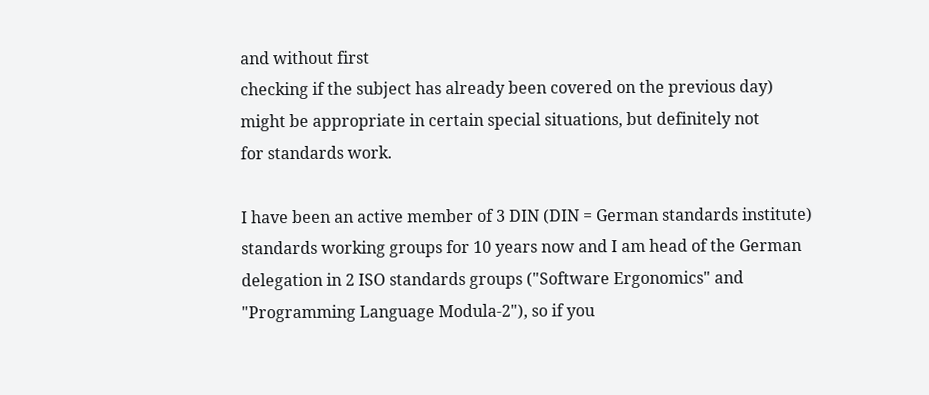and without first
checking if the subject has already been covered on the previous day)
might be appropriate in certain special situations, but definitely not
for standards work.

I have been an active member of 3 DIN (DIN = German standards institute)
standards working groups for 10 years now and I am head of the German
delegation in 2 ISO standards groups ("Software Ergonomics" and
"Programming Language Modula-2"), so if you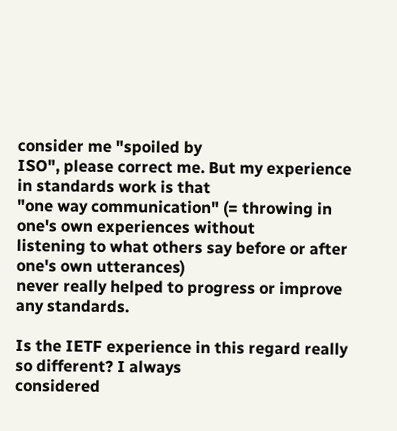consider me "spoiled by
ISO", please correct me. But my experience in standards work is that
"one way communication" (= throwing in one's own experiences without
listening to what others say before or after one's own utterances)
never really helped to progress or improve any standards.

Is the IETF experience in this regard really so different? I always
considered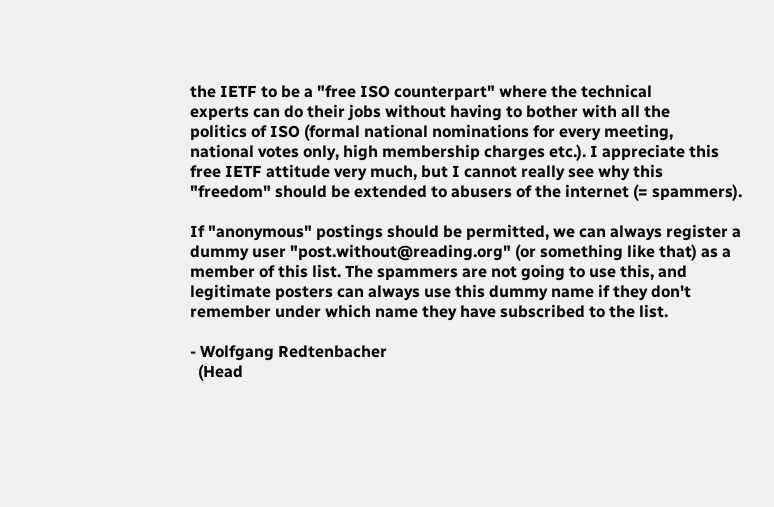the IETF to be a "free ISO counterpart" where the technical
experts can do their jobs without having to bother with all the
politics of ISO (formal national nominations for every meeting,
national votes only, high membership charges etc.). I appreciate this
free IETF attitude very much, but I cannot really see why this
"freedom" should be extended to abusers of the internet (= spammers).

If "anonymous" postings should be permitted, we can always register a
dummy user "post.without@reading.org" (or something like that) as a
member of this list. The spammers are not going to use this, and
legitimate posters can always use this dummy name if they don't
remember under which name they have subscribed to the list.

- Wolfgang Redtenbacher
  (Head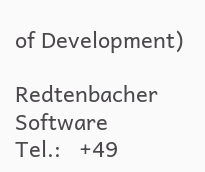of Development)

Redtenbacher Software                Tel.:   +49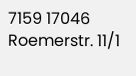7159 17046
Roemerstr. 11/1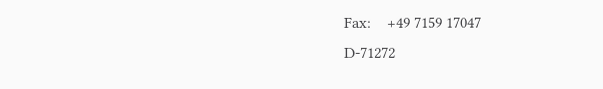Fax:    +49 7159 17047
D-71272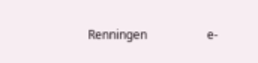Renningen                    e-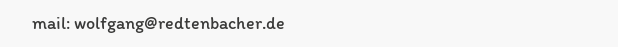mail: wolfgang@redtenbacher.de